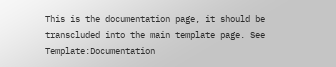This is the documentation page, it should be transcluded into the main template page. See Template:Documentation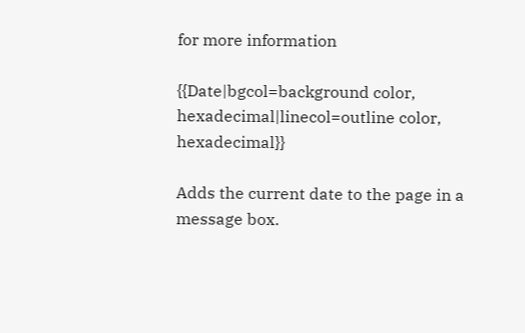for more information

{{Date|bgcol=background color, hexadecimal|linecol=outline color, hexadecimal}}

Adds the current date to the page in a message box.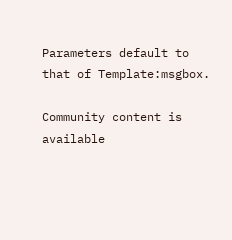Parameters default to that of Template:msgbox.

Community content is available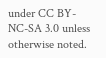under CC BY-NC-SA 3.0 unless otherwise noted.